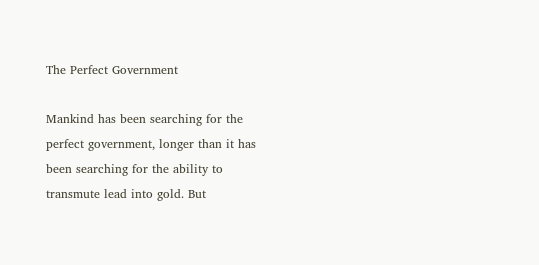The Perfect Government

Mankind has been searching for the perfect government, longer than it has been searching for the ability to transmute lead into gold. But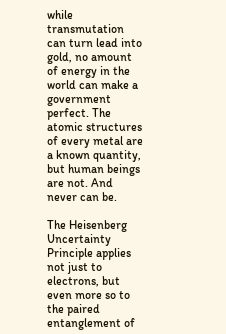while transmutation can turn lead into gold, no amount of energy in the world can make a government perfect. The atomic structures of every metal are a known quantity, but human beings are not. And never can be.

The Heisenberg Uncertainty Principle applies not just to electrons, but even more so to the paired entanglement of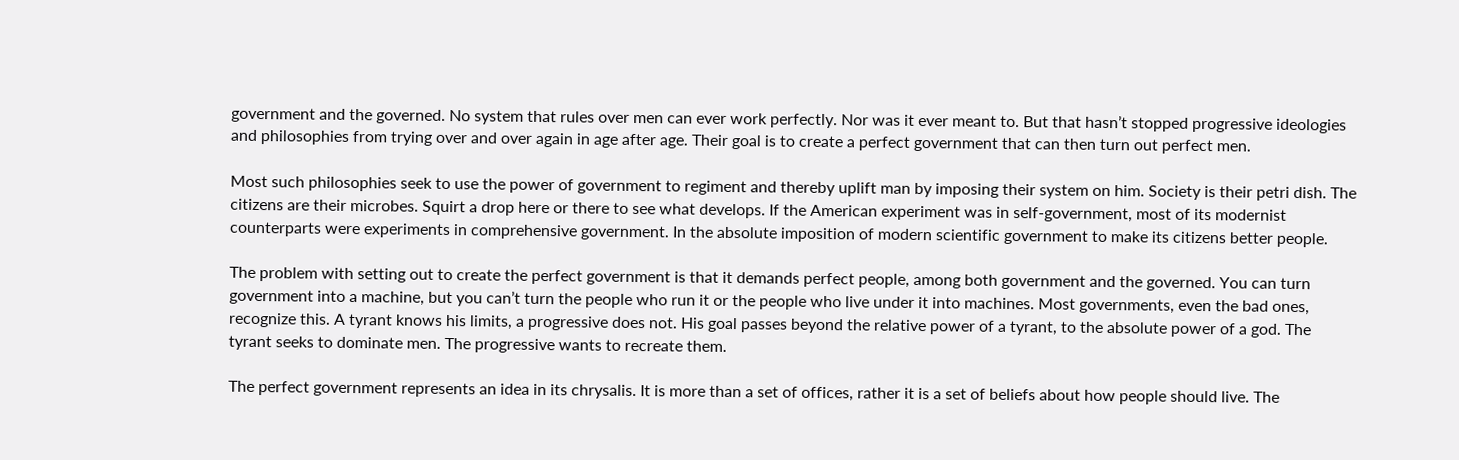government and the governed. No system that rules over men can ever work perfectly. Nor was it ever meant to. But that hasn’t stopped progressive ideologies and philosophies from trying over and over again in age after age. Their goal is to create a perfect government that can then turn out perfect men.

Most such philosophies seek to use the power of government to regiment and thereby uplift man by imposing their system on him. Society is their petri dish. The citizens are their microbes. Squirt a drop here or there to see what develops. If the American experiment was in self-government, most of its modernist counterparts were experiments in comprehensive government. In the absolute imposition of modern scientific government to make its citizens better people.

The problem with setting out to create the perfect government is that it demands perfect people, among both government and the governed. You can turn government into a machine, but you can’t turn the people who run it or the people who live under it into machines. Most governments, even the bad ones, recognize this. A tyrant knows his limits, a progressive does not. His goal passes beyond the relative power of a tyrant, to the absolute power of a god. The tyrant seeks to dominate men. The progressive wants to recreate them.

The perfect government represents an idea in its chrysalis. It is more than a set of offices, rather it is a set of beliefs about how people should live. The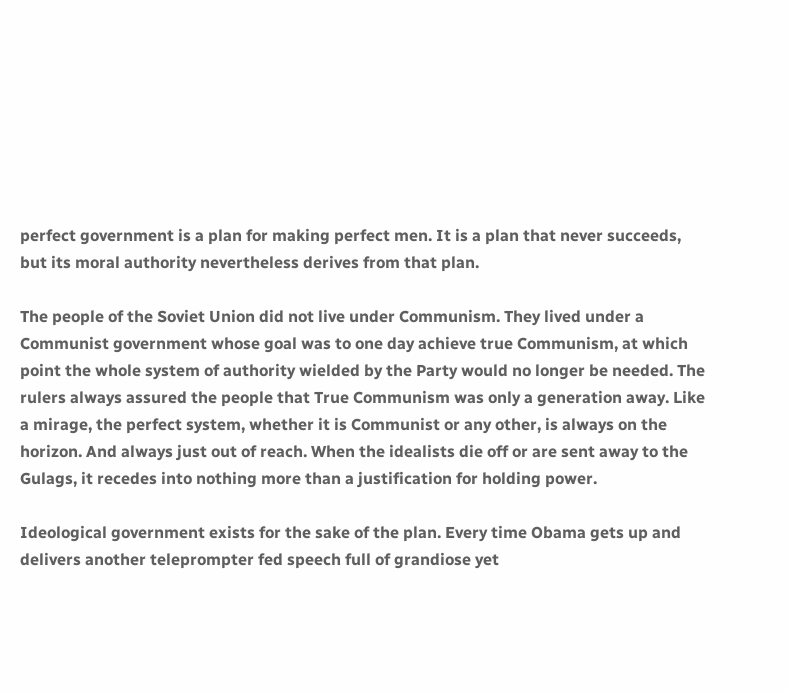perfect government is a plan for making perfect men. It is a plan that never succeeds, but its moral authority nevertheless derives from that plan.

The people of the Soviet Union did not live under Communism. They lived under a Communist government whose goal was to one day achieve true Communism, at which point the whole system of authority wielded by the Party would no longer be needed. The rulers always assured the people that True Communism was only a generation away. Like a mirage, the perfect system, whether it is Communist or any other, is always on the horizon. And always just out of reach. When the idealists die off or are sent away to the Gulags, it recedes into nothing more than a justification for holding power.

Ideological government exists for the sake of the plan. Every time Obama gets up and delivers another teleprompter fed speech full of grandiose yet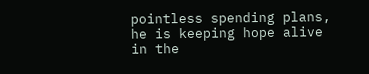pointless spending plans, he is keeping hope alive in the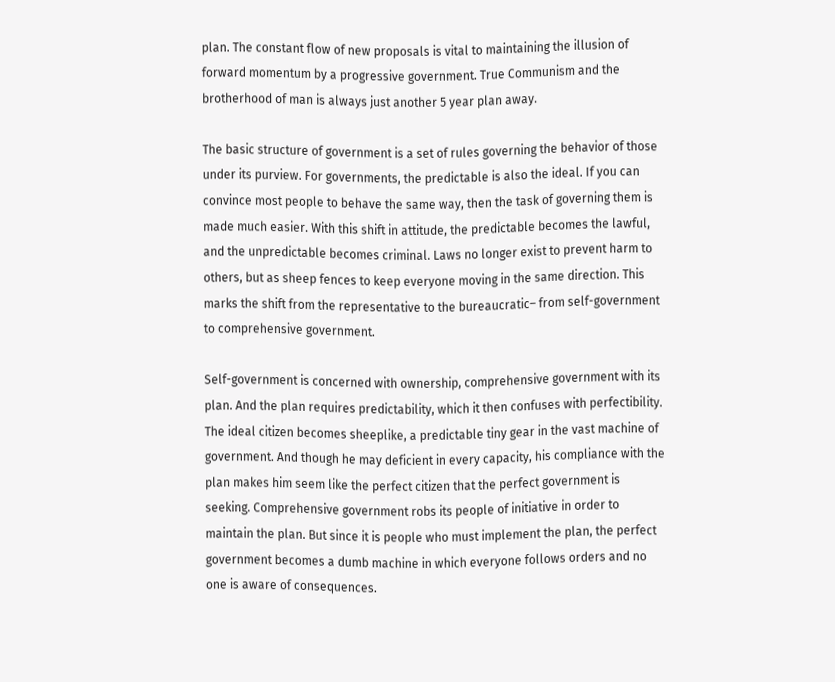plan. The constant flow of new proposals is vital to maintaining the illusion of forward momentum by a progressive government. True Communism and the brotherhood of man is always just another 5 year plan away.

The basic structure of government is a set of rules governing the behavior of those under its purview. For governments, the predictable is also the ideal. If you can convince most people to behave the same way, then the task of governing them is made much easier. With this shift in attitude, the predictable becomes the lawful, and the unpredictable becomes criminal. Laws no longer exist to prevent harm to others, but as sheep fences to keep everyone moving in the same direction. This marks the shift from the representative to the bureaucratic– from self-government to comprehensive government.

Self-government is concerned with ownership, comprehensive government with its plan. And the plan requires predictability, which it then confuses with perfectibility. The ideal citizen becomes sheeplike, a predictable tiny gear in the vast machine of government. And though he may deficient in every capacity, his compliance with the plan makes him seem like the perfect citizen that the perfect government is seeking. Comprehensive government robs its people of initiative in order to maintain the plan. But since it is people who must implement the plan, the perfect government becomes a dumb machine in which everyone follows orders and no one is aware of consequences.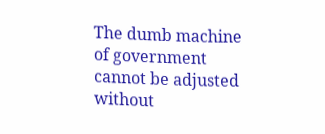The dumb machine of government cannot be adjusted without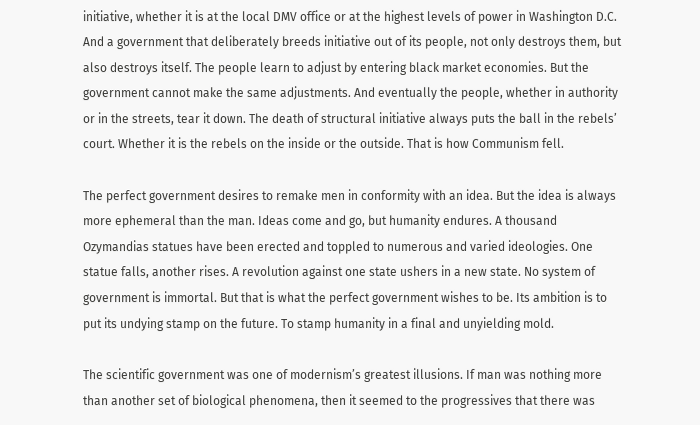initiative, whether it is at the local DMV office or at the highest levels of power in Washington D.C. And a government that deliberately breeds initiative out of its people, not only destroys them, but also destroys itself. The people learn to adjust by entering black market economies. But the government cannot make the same adjustments. And eventually the people, whether in authority or in the streets, tear it down. The death of structural initiative always puts the ball in the rebels’ court. Whether it is the rebels on the inside or the outside. That is how Communism fell.

The perfect government desires to remake men in conformity with an idea. But the idea is always more ephemeral than the man. Ideas come and go, but humanity endures. A thousand Ozymandias statues have been erected and toppled to numerous and varied ideologies. One statue falls, another rises. A revolution against one state ushers in a new state. No system of government is immortal. But that is what the perfect government wishes to be. Its ambition is to put its undying stamp on the future. To stamp humanity in a final and unyielding mold.

The scientific government was one of modernism’s greatest illusions. If man was nothing more than another set of biological phenomena, then it seemed to the progressives that there was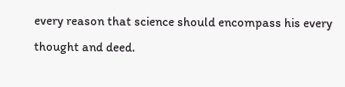every reason that science should encompass his every thought and deed.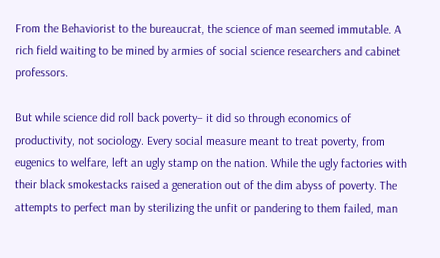From the Behaviorist to the bureaucrat, the science of man seemed immutable. A rich field waiting to be mined by armies of social science researchers and cabinet professors.

But while science did roll back poverty– it did so through economics of productivity, not sociology. Every social measure meant to treat poverty, from eugenics to welfare, left an ugly stamp on the nation. While the ugly factories with their black smokestacks raised a generation out of the dim abyss of poverty. The attempts to perfect man by sterilizing the unfit or pandering to them failed, man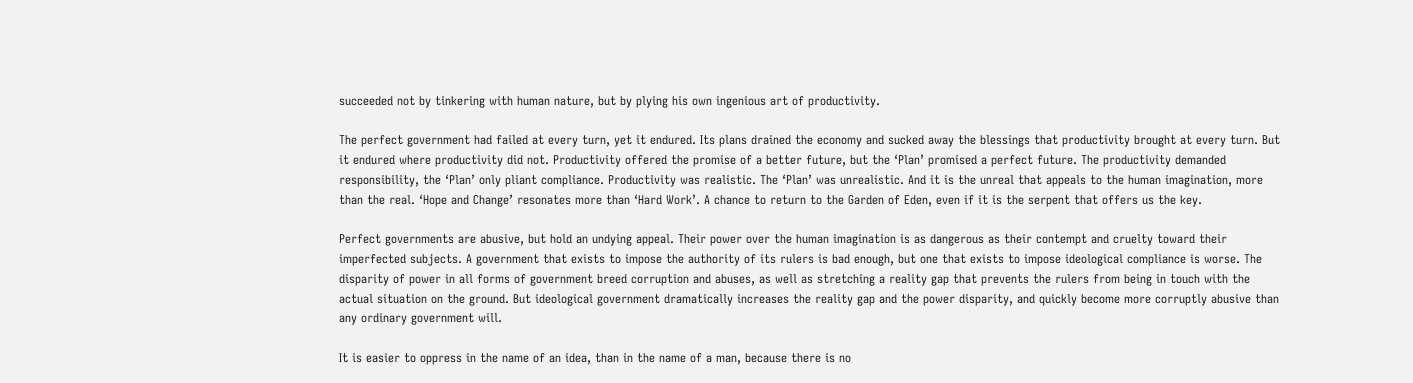succeeded not by tinkering with human nature, but by plying his own ingenious art of productivity.

The perfect government had failed at every turn, yet it endured. Its plans drained the economy and sucked away the blessings that productivity brought at every turn. But it endured where productivity did not. Productivity offered the promise of a better future, but the ‘Plan’ promised a perfect future. The productivity demanded responsibility, the ‘Plan’ only pliant compliance. Productivity was realistic. The ‘Plan’ was unrealistic. And it is the unreal that appeals to the human imagination, more than the real. ‘Hope and Change’ resonates more than ‘Hard Work’. A chance to return to the Garden of Eden, even if it is the serpent that offers us the key.

Perfect governments are abusive, but hold an undying appeal. Their power over the human imagination is as dangerous as their contempt and cruelty toward their imperfected subjects. A government that exists to impose the authority of its rulers is bad enough, but one that exists to impose ideological compliance is worse. The disparity of power in all forms of government breed corruption and abuses, as well as stretching a reality gap that prevents the rulers from being in touch with the actual situation on the ground. But ideological government dramatically increases the reality gap and the power disparity, and quickly become more corruptly abusive than any ordinary government will.

It is easier to oppress in the name of an idea, than in the name of a man, because there is no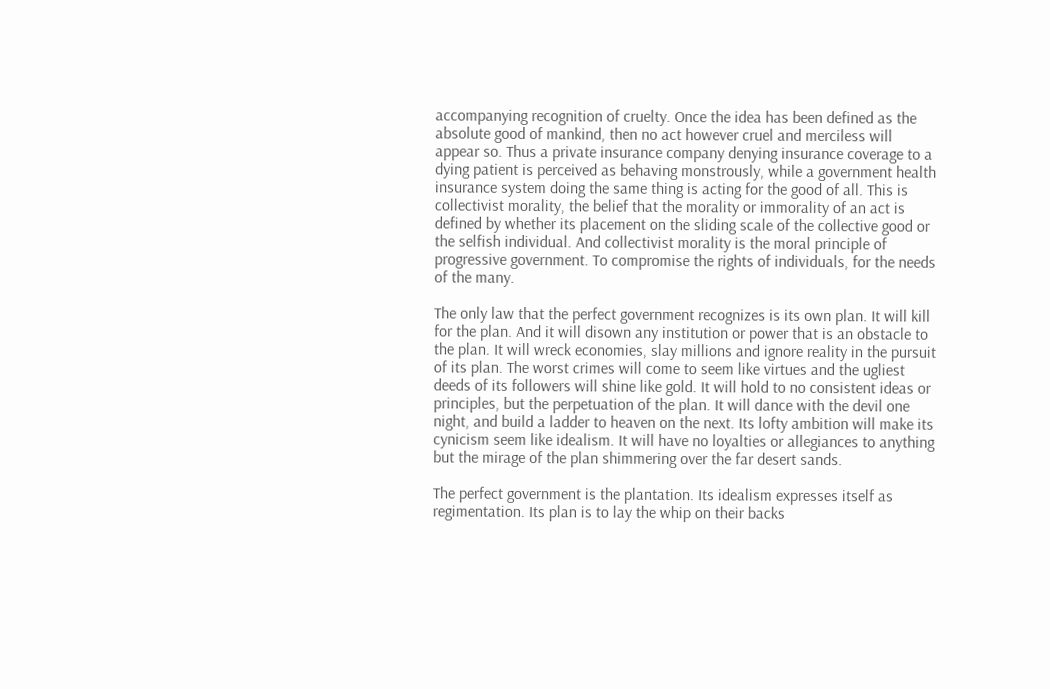accompanying recognition of cruelty. Once the idea has been defined as the absolute good of mankind, then no act however cruel and merciless will appear so. Thus a private insurance company denying insurance coverage to a dying patient is perceived as behaving monstrously, while a government health insurance system doing the same thing is acting for the good of all. This is collectivist morality, the belief that the morality or immorality of an act is defined by whether its placement on the sliding scale of the collective good or the selfish individual. And collectivist morality is the moral principle of progressive government. To compromise the rights of individuals, for the needs of the many.

The only law that the perfect government recognizes is its own plan. It will kill for the plan. And it will disown any institution or power that is an obstacle to the plan. It will wreck economies, slay millions and ignore reality in the pursuit of its plan. The worst crimes will come to seem like virtues and the ugliest deeds of its followers will shine like gold. It will hold to no consistent ideas or principles, but the perpetuation of the plan. It will dance with the devil one night, and build a ladder to heaven on the next. Its lofty ambition will make its cynicism seem like idealism. It will have no loyalties or allegiances to anything but the mirage of the plan shimmering over the far desert sands.

The perfect government is the plantation. Its idealism expresses itself as regimentation. Its plan is to lay the whip on their backs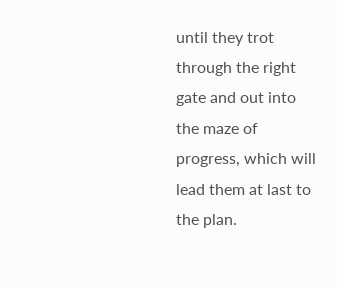until they trot through the right gate and out into the maze of progress, which will lead them at last to the plan.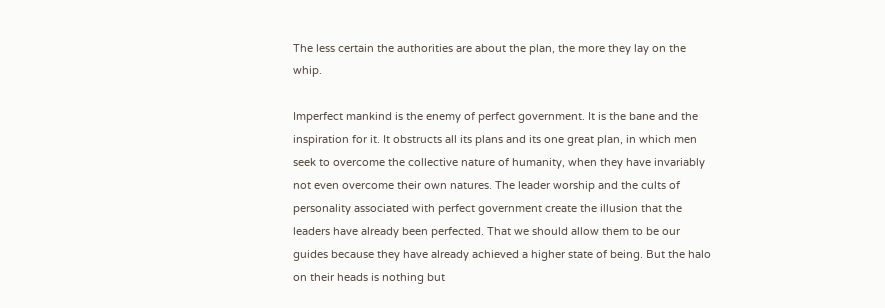The less certain the authorities are about the plan, the more they lay on the whip.

Imperfect mankind is the enemy of perfect government. It is the bane and the inspiration for it. It obstructs all its plans and its one great plan, in which men seek to overcome the collective nature of humanity, when they have invariably not even overcome their own natures. The leader worship and the cults of personality associated with perfect government create the illusion that the leaders have already been perfected. That we should allow them to be our guides because they have already achieved a higher state of being. But the halo on their heads is nothing but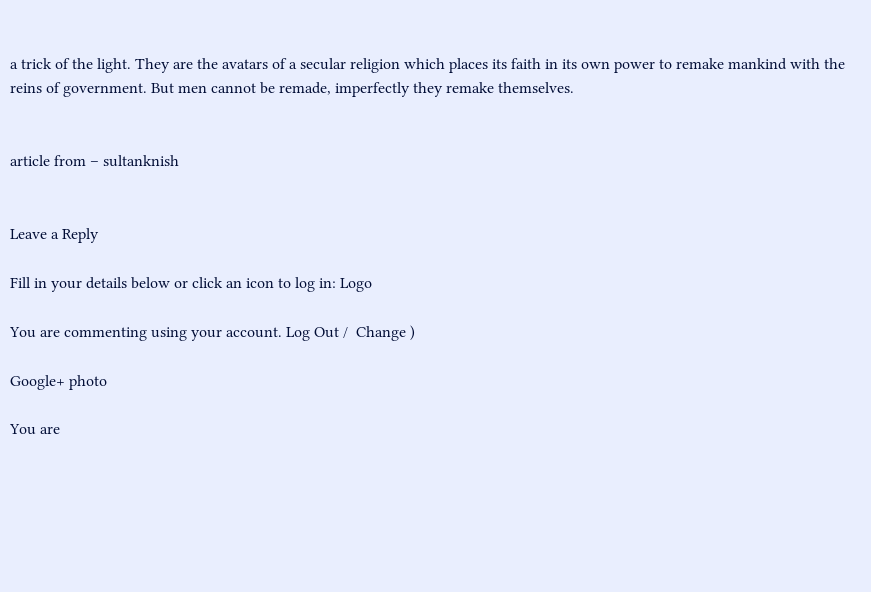a trick of the light. They are the avatars of a secular religion which places its faith in its own power to remake mankind with the reins of government. But men cannot be remade, imperfectly they remake themselves.


article from – sultanknish


Leave a Reply

Fill in your details below or click an icon to log in: Logo

You are commenting using your account. Log Out /  Change )

Google+ photo

You are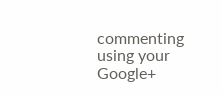commenting using your Google+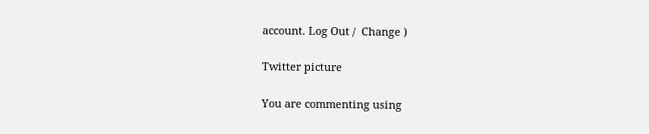account. Log Out /  Change )

Twitter picture

You are commenting using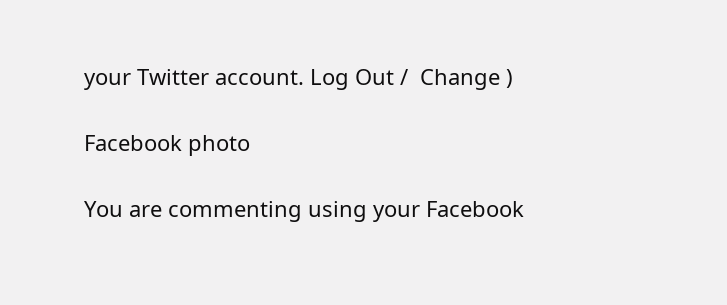your Twitter account. Log Out /  Change )

Facebook photo

You are commenting using your Facebook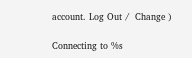account. Log Out /  Change )

Connecting to %s